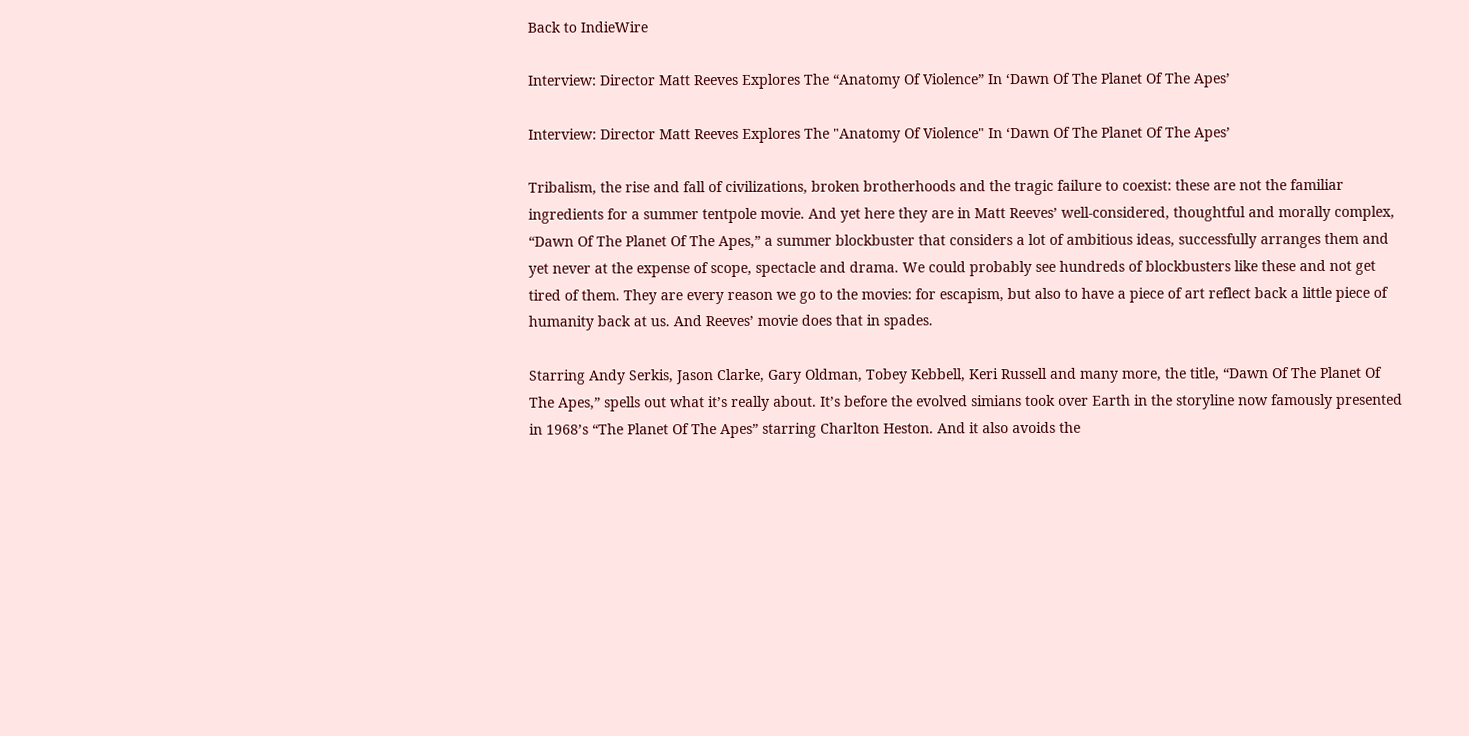Back to IndieWire

Interview: Director Matt Reeves Explores The “Anatomy Of Violence” In ‘Dawn Of The Planet Of The Apes’

Interview: Director Matt Reeves Explores The "Anatomy Of Violence" In ‘Dawn Of The Planet Of The Apes’

Tribalism, the rise and fall of civilizations, broken brotherhoods and the tragic failure to coexist: these are not the familiar ingredients for a summer tentpole movie. And yet here they are in Matt Reeves’ well-considered, thoughtful and morally complex, “Dawn Of The Planet Of The Apes,” a summer blockbuster that considers a lot of ambitious ideas, successfully arranges them and yet never at the expense of scope, spectacle and drama. We could probably see hundreds of blockbusters like these and not get tired of them. They are every reason we go to the movies: for escapism, but also to have a piece of art reflect back a little piece of humanity back at us. And Reeves’ movie does that in spades.

Starring Andy Serkis, Jason Clarke, Gary Oldman, Tobey Kebbell, Keri Russell and many more, the title, “Dawn Of The Planet Of The Apes,” spells out what it’s really about. It’s before the evolved simians took over Earth in the storyline now famously presented in 1968’s “The Planet Of The Apes” starring Charlton Heston. And it also avoids the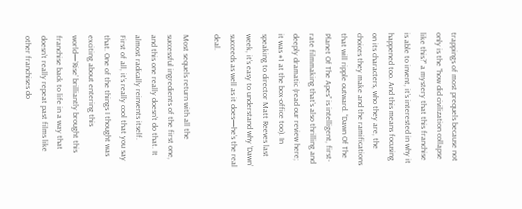trappings of most prequels because not only is the “how did civilization collapse like this?” a mystery that this franchise is able to invent, it’s interested in why it happened too. And this means focusing on its characters, who they are, the choices they make and the ramifications that will ripple outward. “Dawn Of The Planet Of The Apes” is intelligent, first-rate filmmaking that’s also thrilling and deeply dramatic (read our review here; it was #1 at the box-office too). In speaking to director Matt Reeves last week, it’s easy to understand why ‘Dawn’ succeeds as well as it does—he’s the real deal.

Most sequels return with all the successful ingredients of the first one, and this one really doesn’t do that. It almost radically reinvents itself.
First of all, it’s really cool that you say that. One of the things I thought was exciting about entering this world—‘Rise’ brilliantly brought this franchise back to life in a way that doesn’t really repeat past films like other franchises do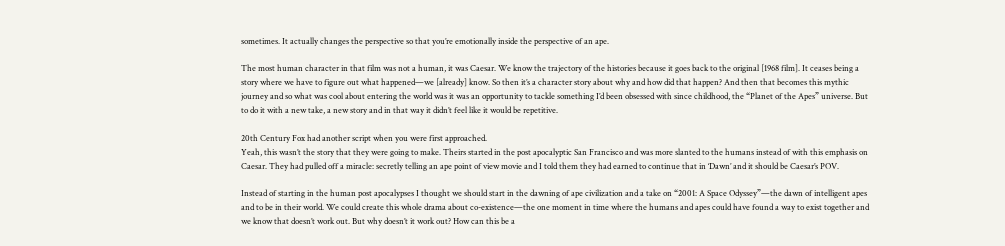sometimes. It actually changes the perspective so that you’re emotionally inside the perspective of an ape.

The most human character in that film was not a human, it was Caesar. We know the trajectory of the histories because it goes back to the original [1968 film]. It ceases being a story where we have to figure out what happened—we [already] know. So then it’s a character story about why and how did that happen? And then that becomes this mythic journey and so what was cool about entering the world was it was an opportunity to tackle something I’d been obsessed with since childhood, the “Planet of the Apes” universe. But to do it with a new take, a new story and in that way it didn’t feel like it would be repetitive.

20th Century Fox had another script when you were first approached.
Yeah, this wasn’t the story that they were going to make. Theirs started in the post apocalyptic San Francisco and was more slanted to the humans instead of with this emphasis on Caesar. They had pulled off a miracle: secretly telling an ape point of view movie and I told them they had earned to continue that in ‘Dawn’ and it should be Caesar’s POV.

Instead of starting in the human post apocalypses I thought we should start in the dawning of ape civilization and a take on “2001: A Space Odyssey”—the dawn of intelligent apes and to be in their world. We could create this whole drama about co-existence—the one moment in time where the humans and apes could have found a way to exist together and we know that doesn’t work out. But why doesn’t it work out? How can this be a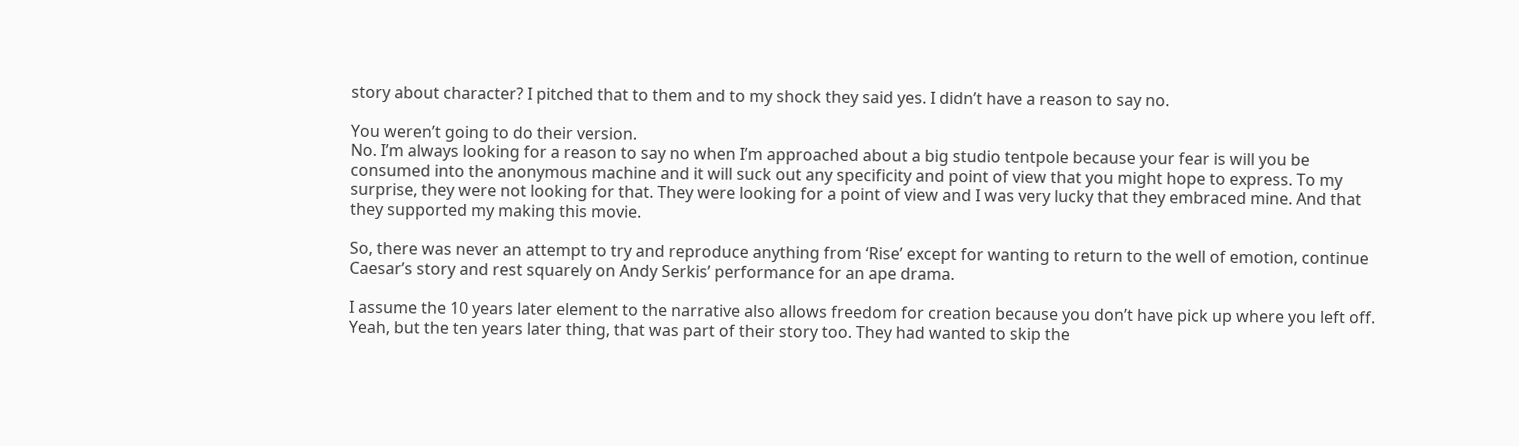story about character? I pitched that to them and to my shock they said yes. I didn’t have a reason to say no.

You weren’t going to do their version.
No. I’m always looking for a reason to say no when I’m approached about a big studio tentpole because your fear is will you be consumed into the anonymous machine and it will suck out any specificity and point of view that you might hope to express. To my surprise, they were not looking for that. They were looking for a point of view and I was very lucky that they embraced mine. And that they supported my making this movie.

So, there was never an attempt to try and reproduce anything from ‘Rise’ except for wanting to return to the well of emotion, continue Caesar’s story and rest squarely on Andy Serkis’ performance for an ape drama.

I assume the 10 years later element to the narrative also allows freedom for creation because you don’t have pick up where you left off.
Yeah, but the ten years later thing, that was part of their story too. They had wanted to skip the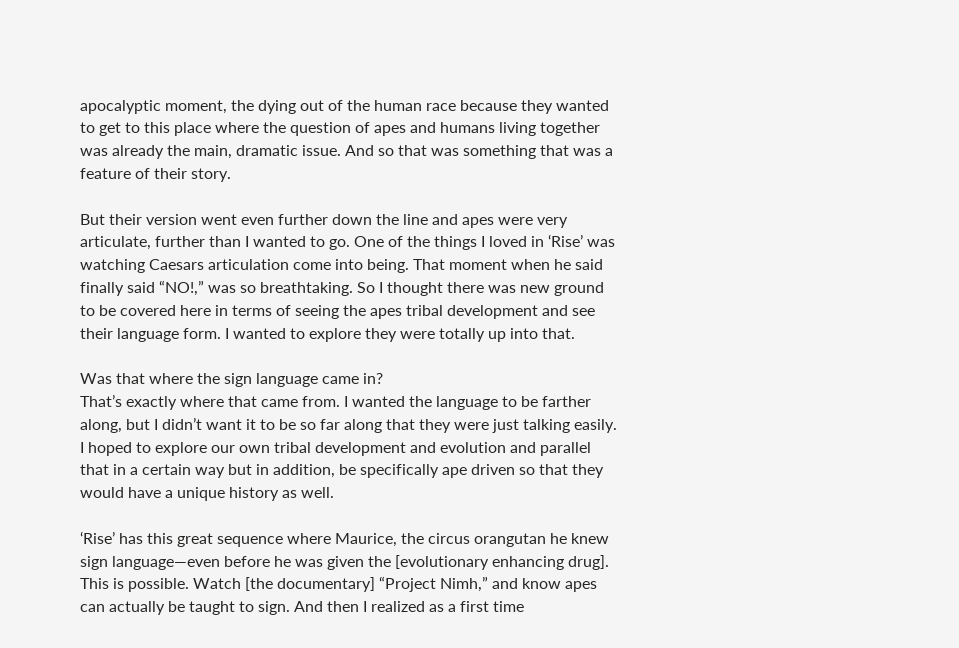apocalyptic moment, the dying out of the human race because they wanted to get to this place where the question of apes and humans living together was already the main, dramatic issue. And so that was something that was a feature of their story.

But their version went even further down the line and apes were very articulate, further than I wanted to go. One of the things I loved in ‘Rise’ was watching Caesars articulation come into being. That moment when he said finally said “NO!,” was so breathtaking. So I thought there was new ground to be covered here in terms of seeing the apes tribal development and see their language form. I wanted to explore they were totally up into that.

Was that where the sign language came in?
That’s exactly where that came from. I wanted the language to be farther along, but I didn’t want it to be so far along that they were just talking easily. I hoped to explore our own tribal development and evolution and parallel that in a certain way but in addition, be specifically ape driven so that they would have a unique history as well.

‘Rise’ has this great sequence where Maurice, the circus orangutan he knew sign language—even before he was given the [evolutionary enhancing drug]. This is possible. Watch [the documentary] “Project Nimh,” and know apes can actually be taught to sign. And then I realized as a first time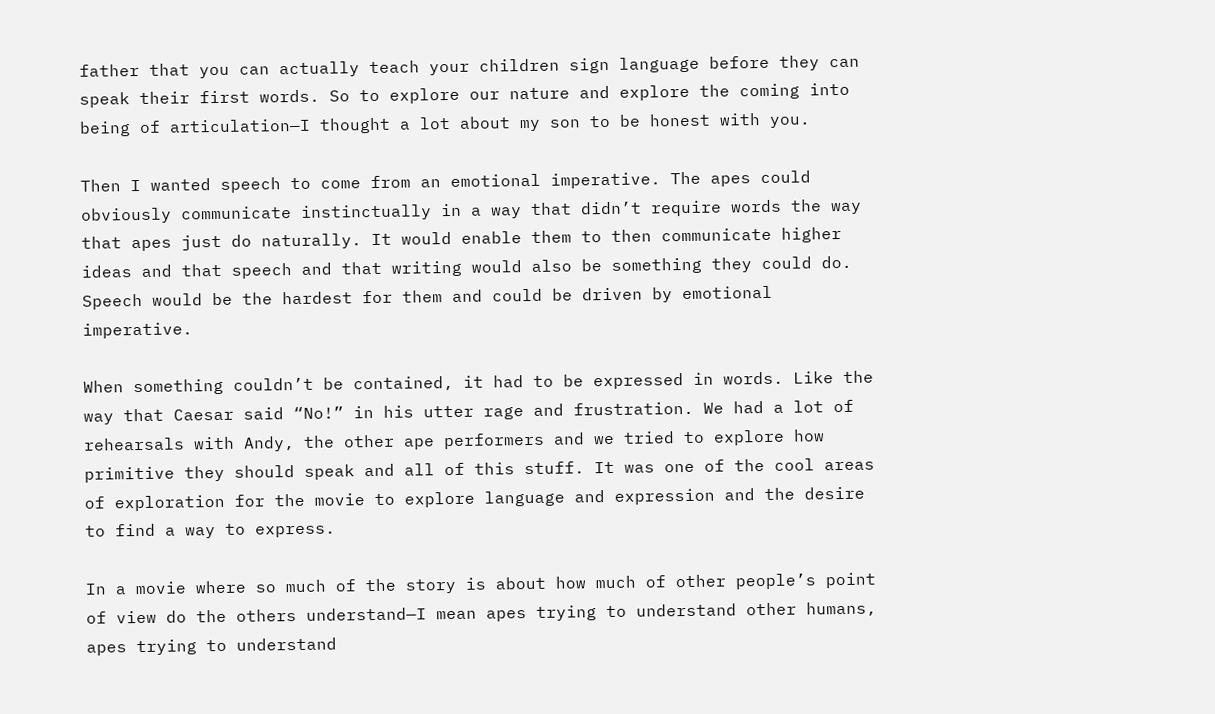father that you can actually teach your children sign language before they can speak their first words. So to explore our nature and explore the coming into being of articulation—I thought a lot about my son to be honest with you.

Then I wanted speech to come from an emotional imperative. The apes could obviously communicate instinctually in a way that didn’t require words the way that apes just do naturally. It would enable them to then communicate higher ideas and that speech and that writing would also be something they could do. Speech would be the hardest for them and could be driven by emotional imperative.

When something couldn’t be contained, it had to be expressed in words. Like the way that Caesar said “No!” in his utter rage and frustration. We had a lot of rehearsals with Andy, the other ape performers and we tried to explore how primitive they should speak and all of this stuff. It was one of the cool areas of exploration for the movie to explore language and expression and the desire to find a way to express.

In a movie where so much of the story is about how much of other people’s point of view do the others understand—I mean apes trying to understand other humans, apes trying to understand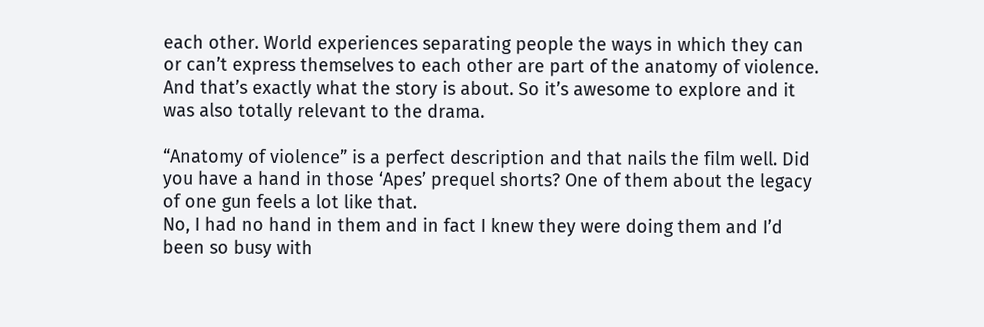each other. World experiences separating people the ways in which they can or can’t express themselves to each other are part of the anatomy of violence. And that’s exactly what the story is about. So it’s awesome to explore and it was also totally relevant to the drama.

“Anatomy of violence” is a perfect description and that nails the film well. Did you have a hand in those ‘Apes’ prequel shorts? One of them about the legacy of one gun feels a lot like that.
No, I had no hand in them and in fact I knew they were doing them and I’d been so busy with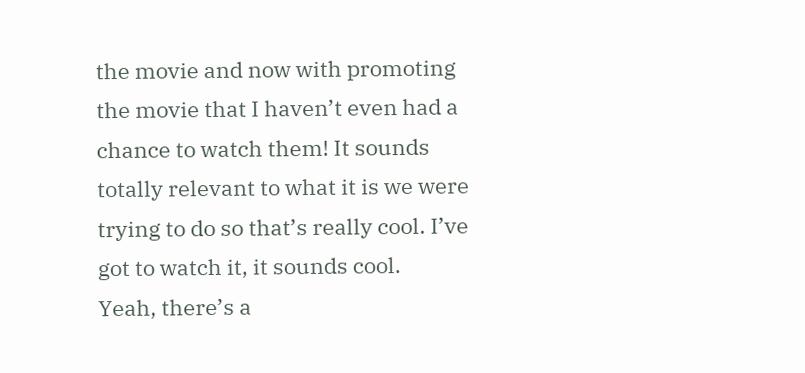the movie and now with promoting the movie that I haven’t even had a chance to watch them! It sounds totally relevant to what it is we were trying to do so that’s really cool. I’ve got to watch it, it sounds cool.
Yeah, there’s a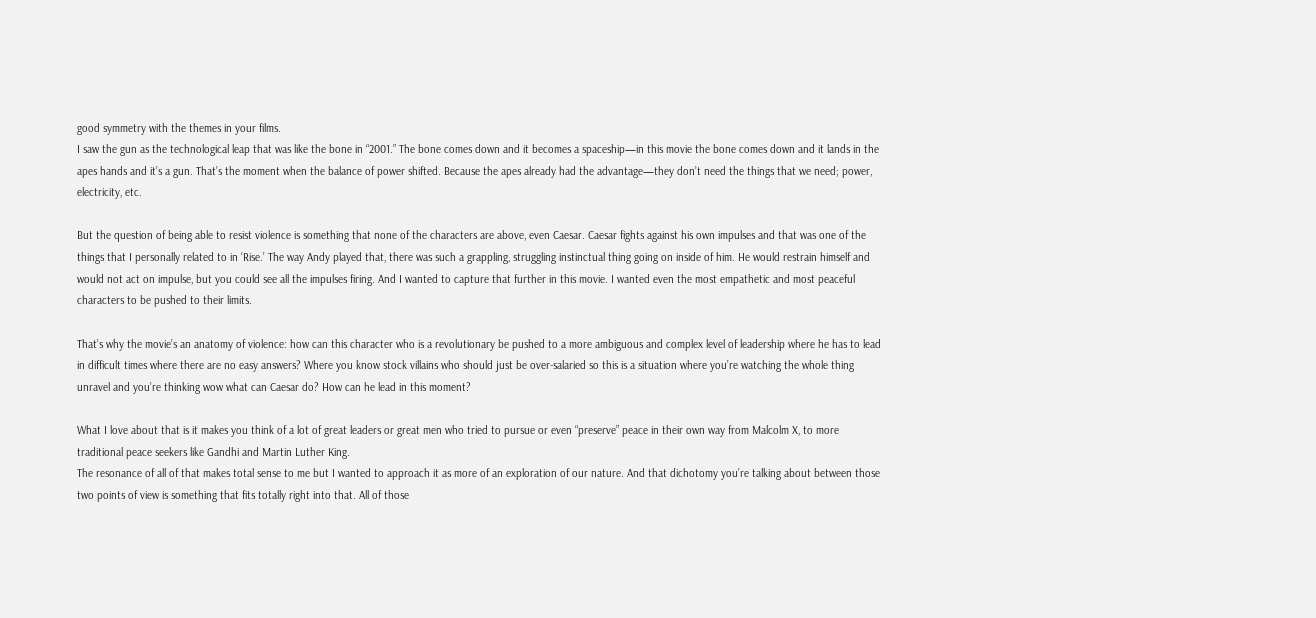good symmetry with the themes in your films.
I saw the gun as the technological leap that was like the bone in “2001.” The bone comes down and it becomes a spaceship—in this movie the bone comes down and it lands in the apes hands and it’s a gun. That’s the moment when the balance of power shifted. Because the apes already had the advantage—they don’t need the things that we need; power, electricity, etc.

But the question of being able to resist violence is something that none of the characters are above, even Caesar. Caesar fights against his own impulses and that was one of the things that I personally related to in ‘Rise.’ The way Andy played that, there was such a grappling, struggling instinctual thing going on inside of him. He would restrain himself and would not act on impulse, but you could see all the impulses firing. And I wanted to capture that further in this movie. I wanted even the most empathetic and most peaceful characters to be pushed to their limits.

That’s why the movie’s an anatomy of violence: how can this character who is a revolutionary be pushed to a more ambiguous and complex level of leadership where he has to lead in difficult times where there are no easy answers? Where you know stock villains who should just be over-salaried so this is a situation where you’re watching the whole thing unravel and you’re thinking wow what can Caesar do? How can he lead in this moment?

What I love about that is it makes you think of a lot of great leaders or great men who tried to pursue or even “preserve” peace in their own way from Malcolm X, to more traditional peace seekers like Gandhi and Martin Luther King.
The resonance of all of that makes total sense to me but I wanted to approach it as more of an exploration of our nature. And that dichotomy you’re talking about between those two points of view is something that fits totally right into that. All of those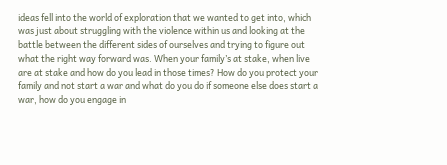ideas fell into the world of exploration that we wanted to get into, which was just about struggling with the violence within us and looking at the battle between the different sides of ourselves and trying to figure out what the right way forward was. When your family’s at stake, when live are at stake and how do you lead in those times? How do you protect your family and not start a war and what do you do if someone else does start a war, how do you engage in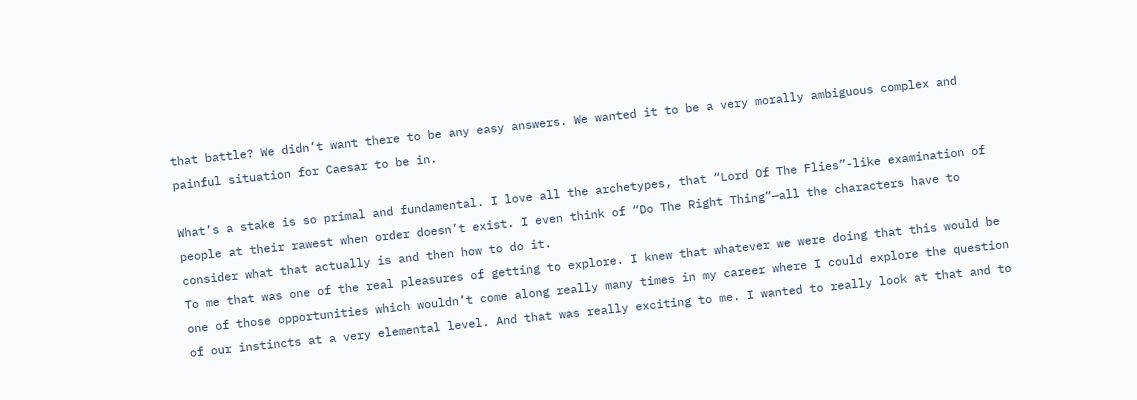that battle? We didn’t want there to be any easy answers. We wanted it to be a very morally ambiguous complex and painful situation for Caesar to be in.

What’s a stake is so primal and fundamental. I love all the archetypes, that “Lord Of The Flies”-like examination of people at their rawest when order doesn’t exist. I even think of “Do The Right Thing”—all the characters have to consider what that actually is and then how to do it.
To me that was one of the real pleasures of getting to explore. I knew that whatever we were doing that this would be one of those opportunities which wouldn’t come along really many times in my career where I could explore the question of our instincts at a very elemental level. And that was really exciting to me. I wanted to really look at that and to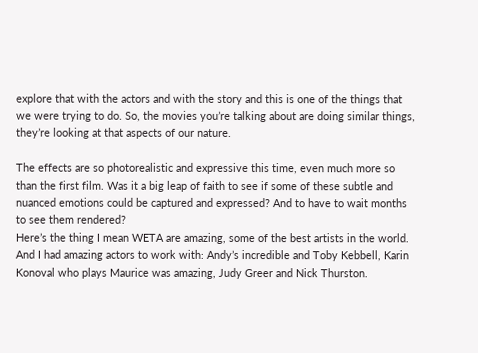explore that with the actors and with the story and this is one of the things that we were trying to do. So, the movies you’re talking about are doing similar things, they’re looking at that aspects of our nature.

The effects are so photorealistic and expressive this time, even much more so than the first film. Was it a big leap of faith to see if some of these subtle and nuanced emotions could be captured and expressed? And to have to wait months to see them rendered?
Here’s the thing I mean WETA are amazing, some of the best artists in the world. And I had amazing actors to work with: Andy’s incredible and Toby Kebbell, Karin Konoval who plays Maurice was amazing, Judy Greer and Nick Thurston.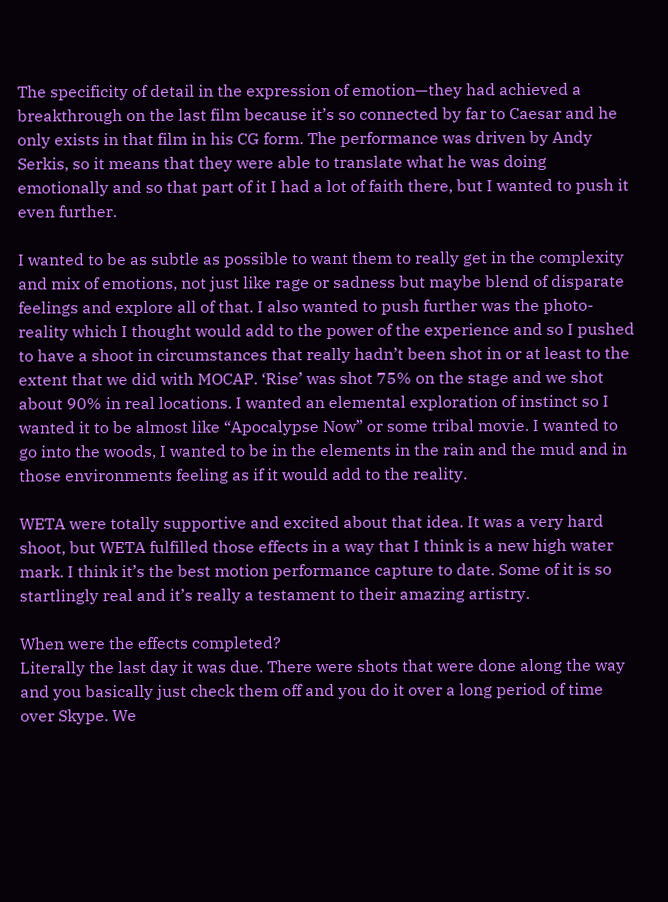The specificity of detail in the expression of emotion—they had achieved a breakthrough on the last film because it’s so connected by far to Caesar and he only exists in that film in his CG form. The performance was driven by Andy Serkis, so it means that they were able to translate what he was doing emotionally and so that part of it I had a lot of faith there, but I wanted to push it even further.

I wanted to be as subtle as possible to want them to really get in the complexity and mix of emotions, not just like rage or sadness but maybe blend of disparate feelings and explore all of that. I also wanted to push further was the photo-reality which I thought would add to the power of the experience and so I pushed to have a shoot in circumstances that really hadn’t been shot in or at least to the extent that we did with MOCAP. ‘Rise’ was shot 75% on the stage and we shot about 90% in real locations. I wanted an elemental exploration of instinct so I wanted it to be almost like “Apocalypse Now” or some tribal movie. I wanted to go into the woods, I wanted to be in the elements in the rain and the mud and in those environments feeling as if it would add to the reality.

WETA were totally supportive and excited about that idea. It was a very hard shoot, but WETA fulfilled those effects in a way that I think is a new high water mark. I think it’s the best motion performance capture to date. Some of it is so startlingly real and it’s really a testament to their amazing artistry.

When were the effects completed?
Literally the last day it was due. There were shots that were done along the way and you basically just check them off and you do it over a long period of time over Skype. We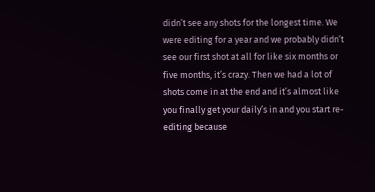didn’t see any shots for the longest time. We were editing for a year and we probably didn’t see our first shot at all for like six months or five months, it’s crazy. Then we had a lot of shots come in at the end and it’s almost like you finally get your daily’s in and you start re-editing because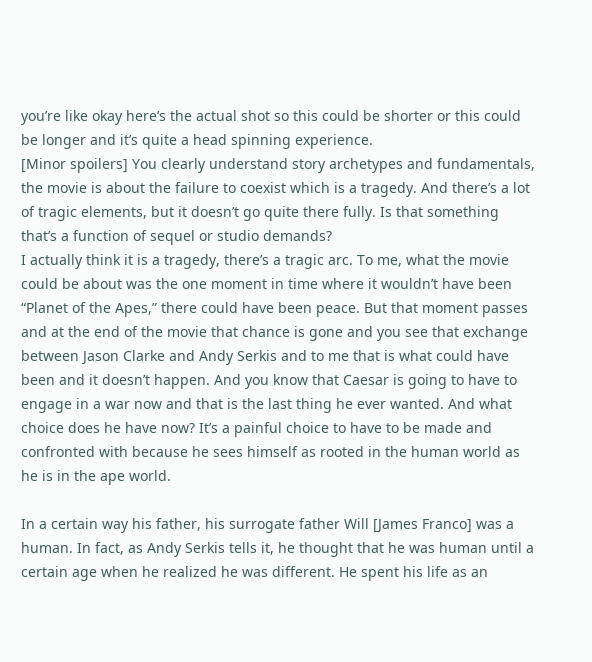you’re like okay here’s the actual shot so this could be shorter or this could be longer and it’s quite a head spinning experience.
[Minor spoilers] You clearly understand story archetypes and fundamentals, the movie is about the failure to coexist which is a tragedy. And there’s a lot of tragic elements, but it doesn’t go quite there fully. Is that something that’s a function of sequel or studio demands?
I actually think it is a tragedy, there’s a tragic arc. To me, what the movie could be about was the one moment in time where it wouldn’t have been “Planet of the Apes,” there could have been peace. But that moment passes and at the end of the movie that chance is gone and you see that exchange between Jason Clarke and Andy Serkis and to me that is what could have been and it doesn’t happen. And you know that Caesar is going to have to engage in a war now and that is the last thing he ever wanted. And what choice does he have now? It’s a painful choice to have to be made and confronted with because he sees himself as rooted in the human world as he is in the ape world.

In a certain way his father, his surrogate father Will [James Franco] was a human. In fact, as Andy Serkis tells it, he thought that he was human until a certain age when he realized he was different. He spent his life as an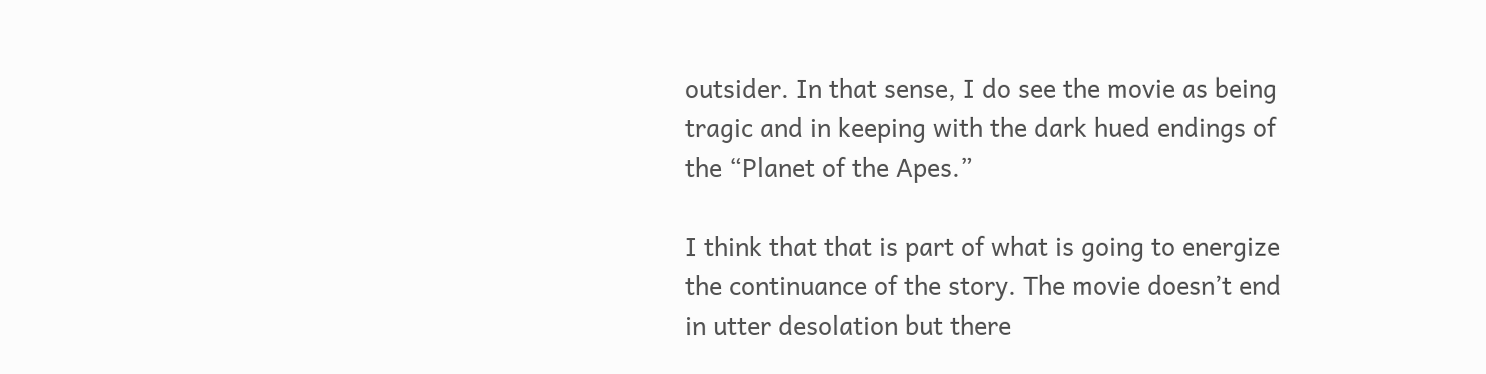outsider. In that sense, I do see the movie as being tragic and in keeping with the dark hued endings of the “Planet of the Apes.”

I think that that is part of what is going to energize the continuance of the story. The movie doesn’t end in utter desolation but there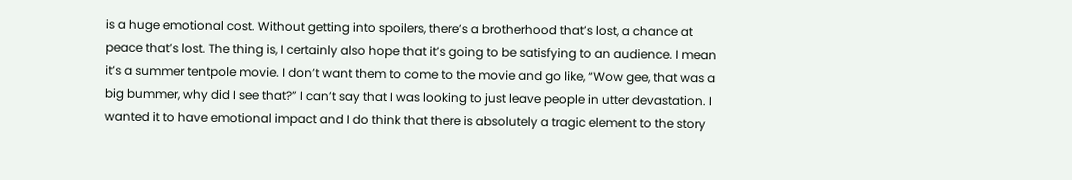is a huge emotional cost. Without getting into spoilers, there’s a brotherhood that’s lost, a chance at peace that’s lost. The thing is, I certainly also hope that it’s going to be satisfying to an audience. I mean it’s a summer tentpole movie. I don’t want them to come to the movie and go like, “Wow gee, that was a big bummer, why did I see that?” I can’t say that I was looking to just leave people in utter devastation. I wanted it to have emotional impact and I do think that there is absolutely a tragic element to the story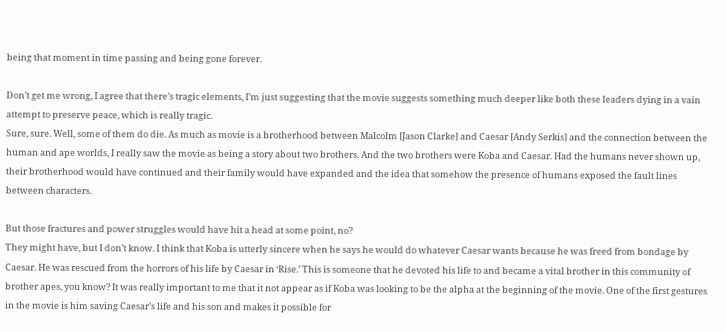being that moment in time passing and being gone forever.

Don’t get me wrong, I agree that there’s tragic elements, I’m just suggesting that the movie suggests something much deeper like both these leaders dying in a vain attempt to preserve peace, which is really tragic.
Sure, sure. Well, some of them do die. As much as movie is a brotherhood between Malcolm [Jason Clarke] and Caesar [Andy Serkis] and the connection between the human and ape worlds, I really saw the movie as being a story about two brothers. And the two brothers were Koba and Caesar. Had the humans never shown up, their brotherhood would have continued and their family would have expanded and the idea that somehow the presence of humans exposed the fault lines between characters.

But those fractures and power struggles would have hit a head at some point, no?
They might have, but I don’t know. I think that Koba is utterly sincere when he says he would do whatever Caesar wants because he was freed from bondage by Caesar. He was rescued from the horrors of his life by Caesar in ‘Rise.’ This is someone that he devoted his life to and became a vital brother in this community of brother apes, you know? It was really important to me that it not appear as if Koba was looking to be the alpha at the beginning of the movie. One of the first gestures in the movie is him saving Caesar’s life and his son and makes it possible for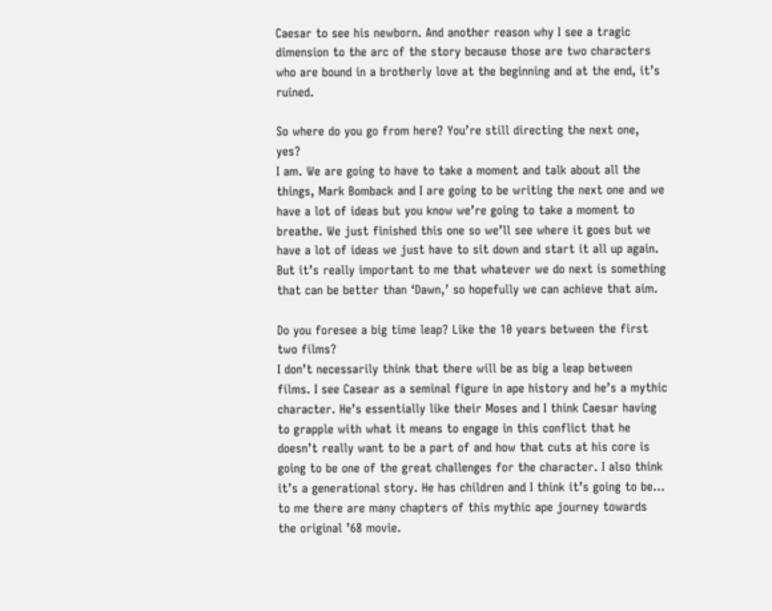Caesar to see his newborn. And another reason why I see a tragic dimension to the arc of the story because those are two characters who are bound in a brotherly love at the beginning and at the end, it’s ruined.

So where do you go from here? You’re still directing the next one, yes?
I am. We are going to have to take a moment and talk about all the things, Mark Bomback and I are going to be writing the next one and we have a lot of ideas but you know we’re going to take a moment to breathe. We just finished this one so we’ll see where it goes but we have a lot of ideas we just have to sit down and start it all up again. But it’s really important to me that whatever we do next is something that can be better than ‘Dawn,’ so hopefully we can achieve that aim.

Do you foresee a big time leap? Like the 10 years between the first two films?
I don’t necessarily think that there will be as big a leap between films. I see Casear as a seminal figure in ape history and he’s a mythic character. He’s essentially like their Moses and I think Caesar having to grapple with what it means to engage in this conflict that he doesn’t really want to be a part of and how that cuts at his core is going to be one of the great challenges for the character. I also think it’s a generational story. He has children and I think it’s going to be… to me there are many chapters of this mythic ape journey towards the original ’68 movie.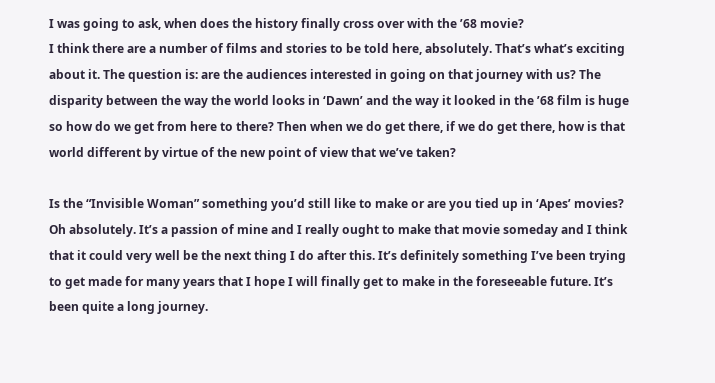I was going to ask, when does the history finally cross over with the ’68 movie?
I think there are a number of films and stories to be told here, absolutely. That’s what’s exciting about it. The question is: are the audiences interested in going on that journey with us? The disparity between the way the world looks in ‘Dawn’ and the way it looked in the ’68 film is huge so how do we get from here to there? Then when we do get there, if we do get there, how is that world different by virtue of the new point of view that we’ve taken?

Is the “Invisible Woman” something you’d still like to make or are you tied up in ‘Apes’ movies?
Oh absolutely. It’s a passion of mine and I really ought to make that movie someday and I think that it could very well be the next thing I do after this. It’s definitely something I’ve been trying to get made for many years that I hope I will finally get to make in the foreseeable future. It’s been quite a long journey.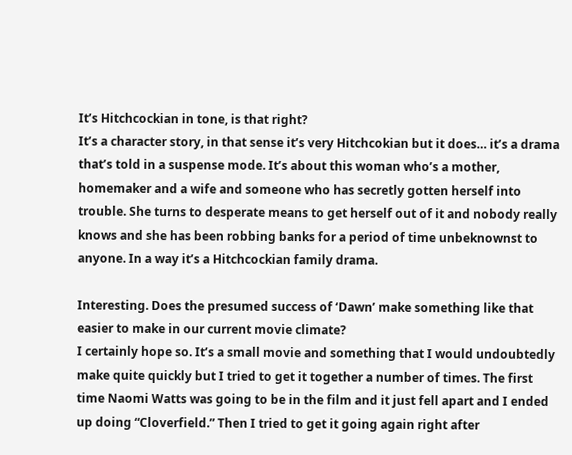It’s Hitchcockian in tone, is that right?
It’s a character story, in that sense it’s very Hitchcokian but it does… it’s a drama that’s told in a suspense mode. It’s about this woman who’s a mother, homemaker and a wife and someone who has secretly gotten herself into trouble. She turns to desperate means to get herself out of it and nobody really knows and she has been robbing banks for a period of time unbeknownst to anyone. In a way it’s a Hitchcockian family drama.

Interesting. Does the presumed success of ‘Dawn’ make something like that easier to make in our current movie climate?
I certainly hope so. It’s a small movie and something that I would undoubtedly make quite quickly but I tried to get it together a number of times. The first time Naomi Watts was going to be in the film and it just fell apart and I ended up doing “Cloverfield.” Then I tried to get it going again right after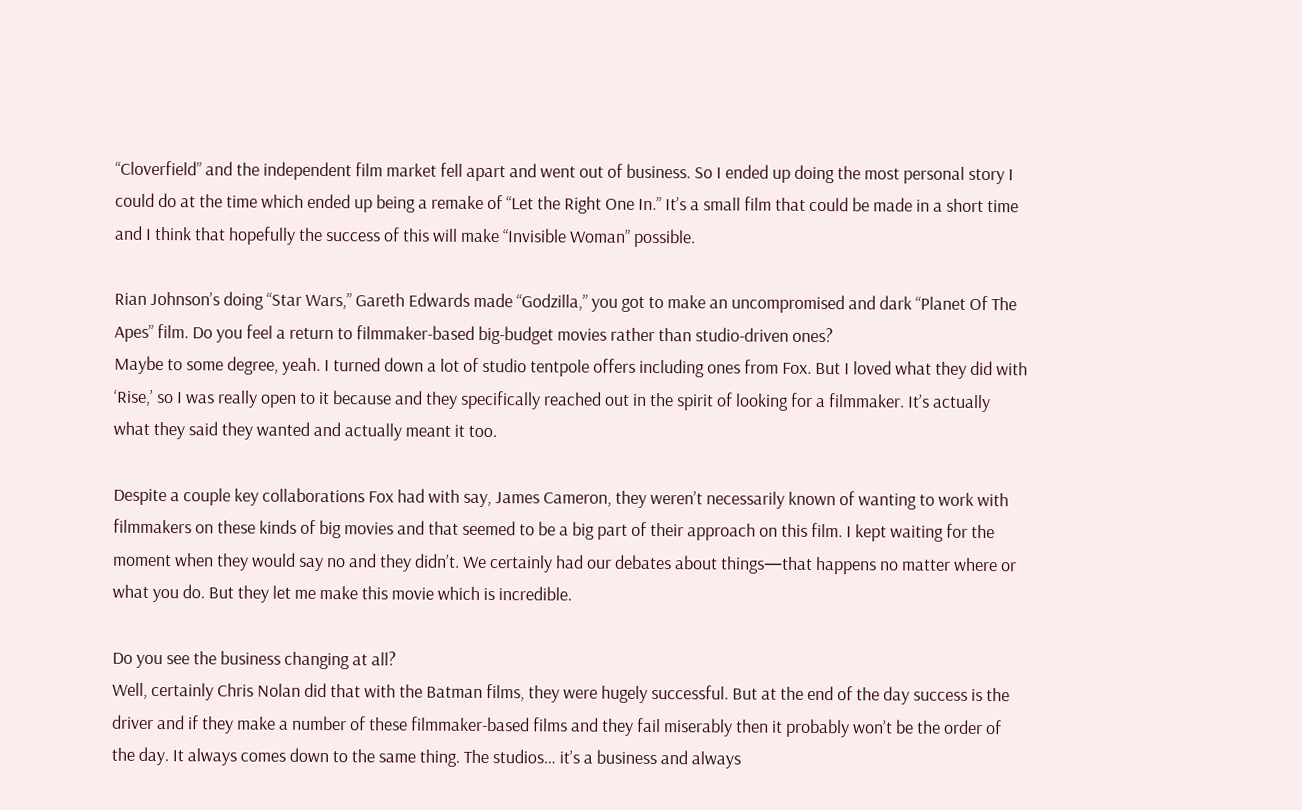“Cloverfield” and the independent film market fell apart and went out of business. So I ended up doing the most personal story I could do at the time which ended up being a remake of “Let the Right One In.” It’s a small film that could be made in a short time and I think that hopefully the success of this will make “Invisible Woman” possible.

Rian Johnson’s doing “Star Wars,” Gareth Edwards made “Godzilla,” you got to make an uncompromised and dark “Planet Of The Apes” film. Do you feel a return to filmmaker-based big-budget movies rather than studio-driven ones?
Maybe to some degree, yeah. I turned down a lot of studio tentpole offers including ones from Fox. But I loved what they did with ‘Rise,’ so I was really open to it because and they specifically reached out in the spirit of looking for a filmmaker. It’s actually what they said they wanted and actually meant it too.

Despite a couple key collaborations Fox had with say, James Cameron, they weren’t necessarily known of wanting to work with filmmakers on these kinds of big movies and that seemed to be a big part of their approach on this film. I kept waiting for the moment when they would say no and they didn’t. We certainly had our debates about things—that happens no matter where or what you do. But they let me make this movie which is incredible.

Do you see the business changing at all?
Well, certainly Chris Nolan did that with the Batman films, they were hugely successful. But at the end of the day success is the driver and if they make a number of these filmmaker-based films and they fail miserably then it probably won’t be the order of the day. It always comes down to the same thing. The studios… it’s a business and always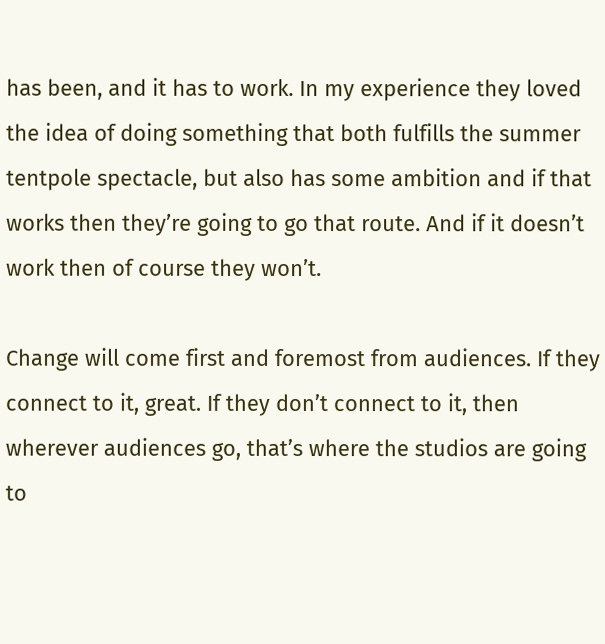has been, and it has to work. In my experience they loved the idea of doing something that both fulfills the summer tentpole spectacle, but also has some ambition and if that works then they’re going to go that route. And if it doesn’t work then of course they won’t.

Change will come first and foremost from audiences. If they connect to it, great. If they don’t connect to it, then wherever audiences go, that’s where the studios are going to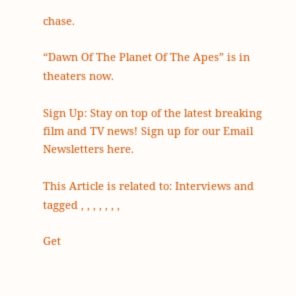chase.

“Dawn Of The Planet Of The Apes” is in theaters now.

Sign Up: Stay on top of the latest breaking film and TV news! Sign up for our Email Newsletters here.

This Article is related to: Interviews and tagged , , , , , , ,

Get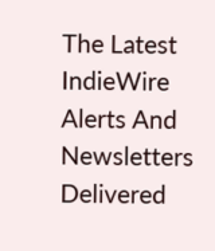The Latest IndieWire Alerts And Newsletters Delivered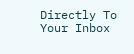Directly To Your Inbox